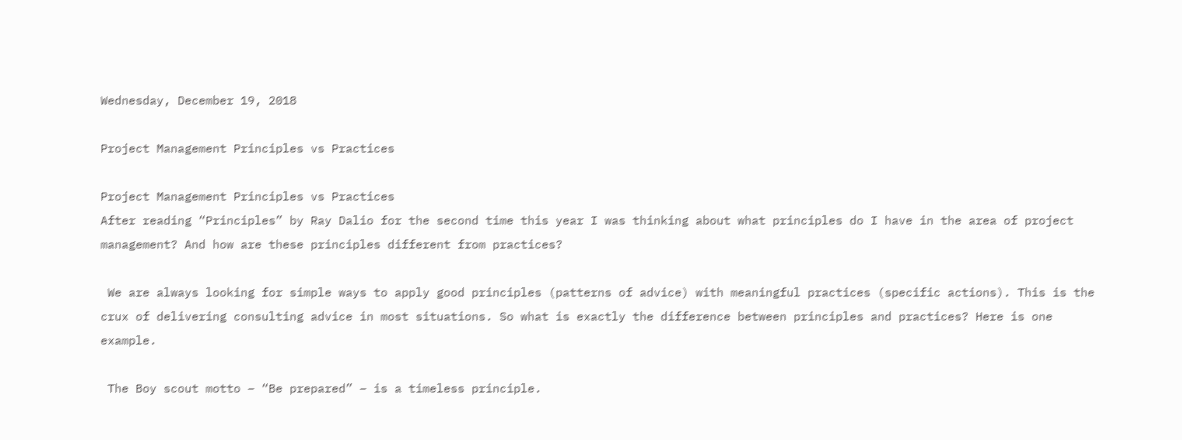Wednesday, December 19, 2018

Project Management Principles vs Practices

Project Management Principles vs Practices
After reading “Principles” by Ray Dalio for the second time this year I was thinking about what principles do I have in the area of project management? And how are these principles different from practices?

 We are always looking for simple ways to apply good principles (patterns of advice) with meaningful practices (specific actions). This is the crux of delivering consulting advice in most situations. So what is exactly the difference between principles and practices? Here is one example.

 The Boy scout motto – “Be prepared” – is a timeless principle.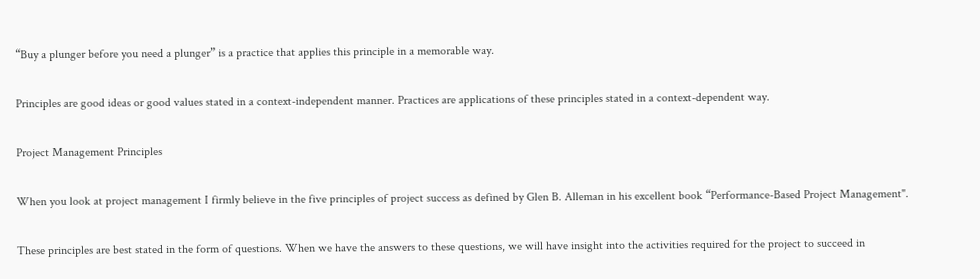“Buy a plunger before you need a plunger” is a practice that applies this principle in a memorable way.

Principles are good ideas or good values stated in a context-independent manner. Practices are applications of these principles stated in a context-dependent way.

Project Management Principles

When you look at project management I firmly believe in the five principles of project success as defined by Glen B. Alleman in his excellent book “Performance-Based Project Management".

These principles are best stated in the form of questions. When we have the answers to these questions, we will have insight into the activities required for the project to succeed in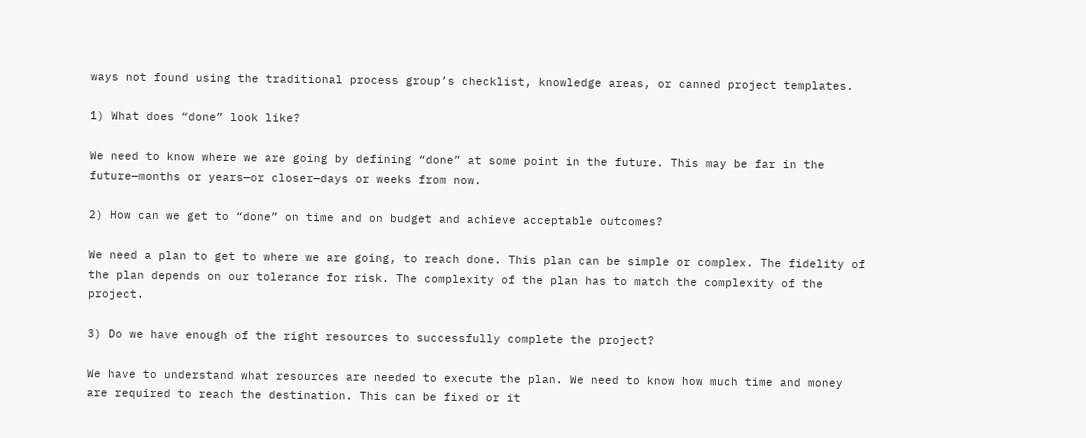ways not found using the traditional process group’s checklist, knowledge areas, or canned project templates.

1) What does “done” look like?

We need to know where we are going by defining “done” at some point in the future. This may be far in the future—months or years—or closer—days or weeks from now.

2) How can we get to “done” on time and on budget and achieve acceptable outcomes?

We need a plan to get to where we are going, to reach done. This plan can be simple or complex. The fidelity of the plan depends on our tolerance for risk. The complexity of the plan has to match the complexity of the project.

3) Do we have enough of the right resources to successfully complete the project?

We have to understand what resources are needed to execute the plan. We need to know how much time and money are required to reach the destination. This can be fixed or it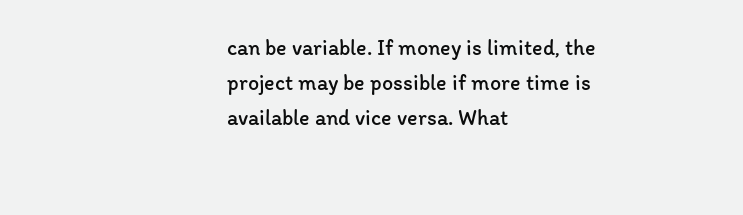can be variable. If money is limited, the project may be possible if more time is available and vice versa. What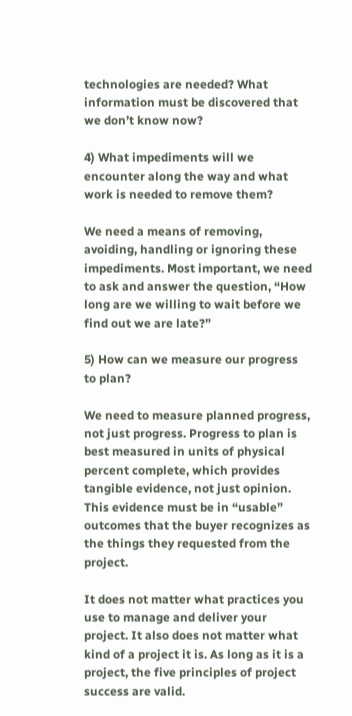technologies are needed? What information must be discovered that we don’t know now?

4) What impediments will we encounter along the way and what work is needed to remove them?

We need a means of removing, avoiding, handling or ignoring these impediments. Most important, we need to ask and answer the question, “How long are we willing to wait before we find out we are late?”

5) How can we measure our progress to plan?

We need to measure planned progress, not just progress. Progress to plan is best measured in units of physical percent complete, which provides tangible evidence, not just opinion. This evidence must be in “usable” outcomes that the buyer recognizes as the things they requested from the project.

It does not matter what practices you use to manage and deliver your project. It also does not matter what kind of a project it is. As long as it is a project, the five principles of project success are valid.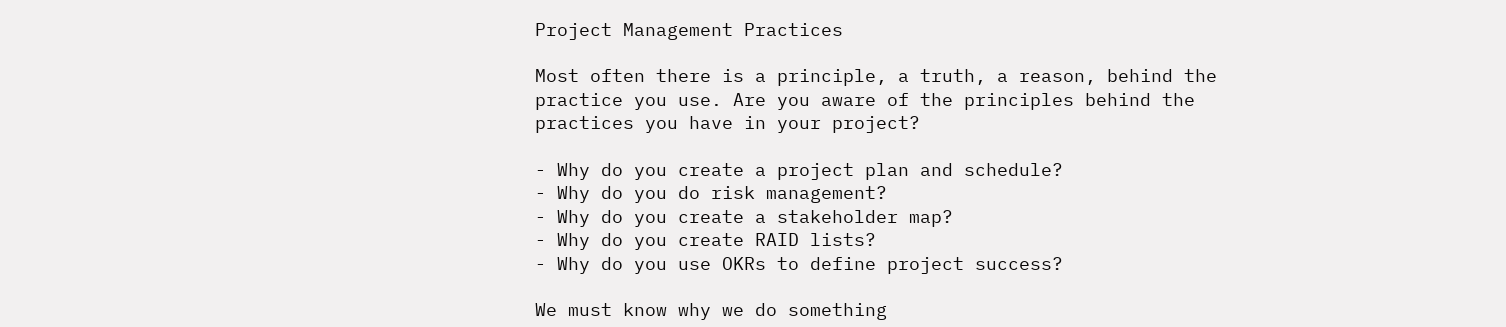Project Management Practices

Most often there is a principle, a truth, a reason, behind the practice you use. Are you aware of the principles behind the practices you have in your project?

- Why do you create a project plan and schedule?
- Why do you do risk management?
- Why do you create a stakeholder map?
- Why do you create RAID lists?
- Why do you use OKRs to define project success?

We must know why we do something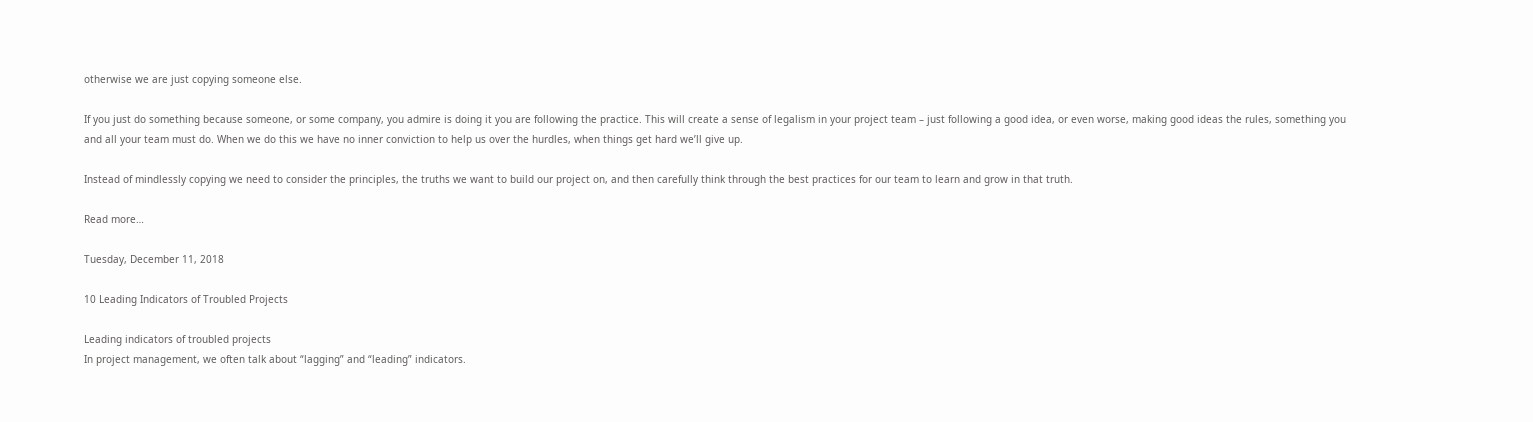otherwise we are just copying someone else.

If you just do something because someone, or some company, you admire is doing it you are following the practice. This will create a sense of legalism in your project team – just following a good idea, or even worse, making good ideas the rules, something you and all your team must do. When we do this we have no inner conviction to help us over the hurdles, when things get hard we’ll give up.

Instead of mindlessly copying we need to consider the principles, the truths we want to build our project on, and then carefully think through the best practices for our team to learn and grow in that truth.

Read more…

Tuesday, December 11, 2018

10 Leading Indicators of Troubled Projects

Leading indicators of troubled projects
In project management, we often talk about “lagging” and “leading” indicators.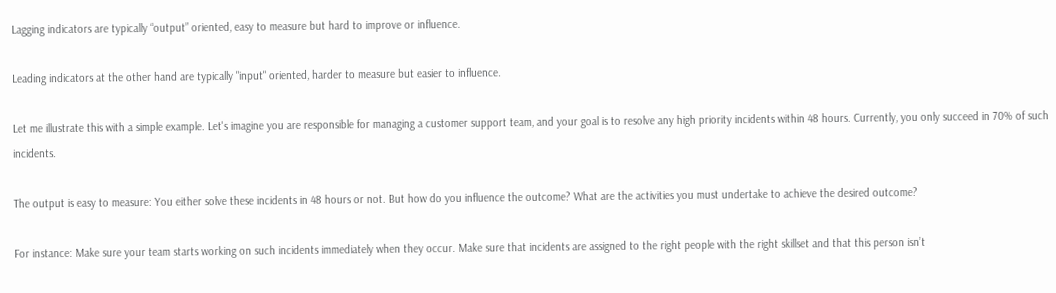Lagging indicators are typically “output” oriented, easy to measure but hard to improve or influence.

Leading indicators at the other hand are typically "input" oriented, harder to measure but easier to influence.

Let me illustrate this with a simple example. Let's imagine you are responsible for managing a customer support team, and your goal is to resolve any high priority incidents within 48 hours. Currently, you only succeed in 70% of such incidents.

The output is easy to measure: You either solve these incidents in 48 hours or not. But how do you influence the outcome? What are the activities you must undertake to achieve the desired outcome?

For instance: Make sure your team starts working on such incidents immediately when they occur. Make sure that incidents are assigned to the right people with the right skillset and that this person isn’t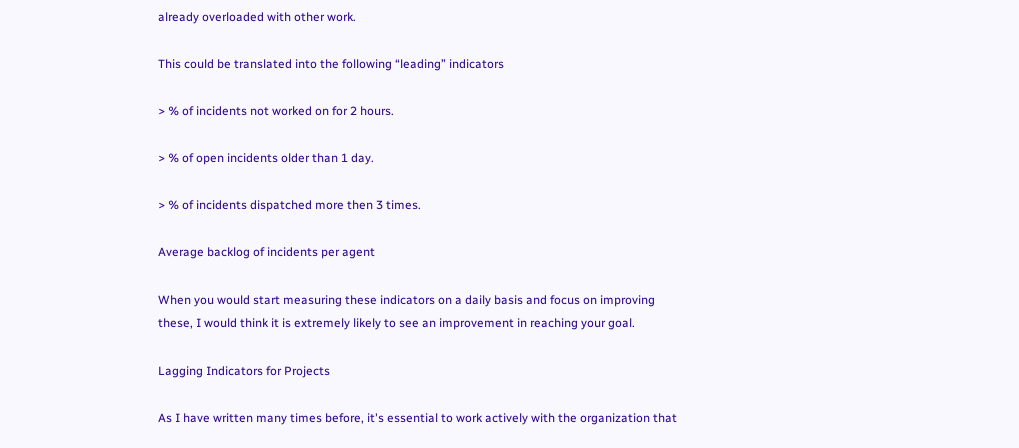already overloaded with other work.

This could be translated into the following “leading” indicators

> % of incidents not worked on for 2 hours.

> % of open incidents older than 1 day.

> % of incidents dispatched more then 3 times.

Average backlog of incidents per agent

When you would start measuring these indicators on a daily basis and focus on improving these, I would think it is extremely likely to see an improvement in reaching your goal.

Lagging Indicators for Projects

As I have written many times before, it's essential to work actively with the organization that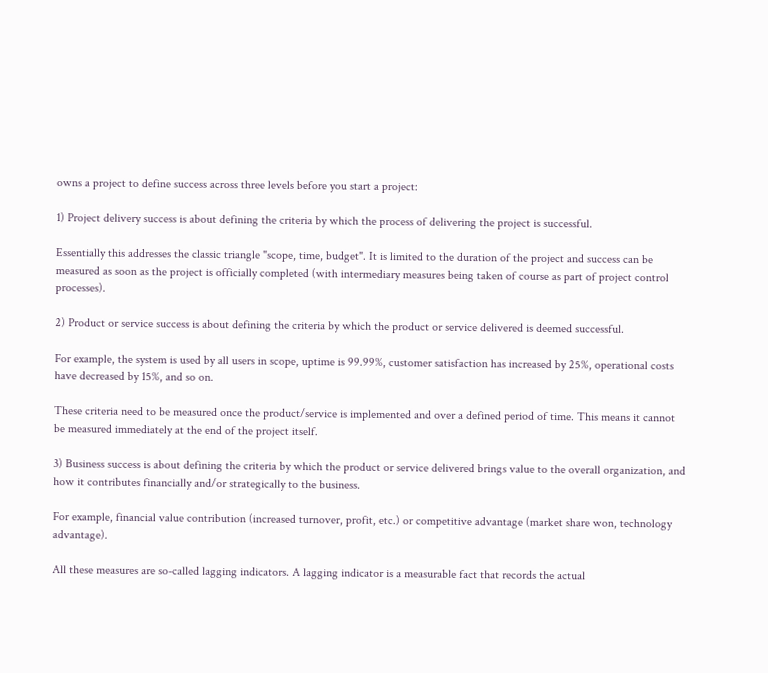owns a project to define success across three levels before you start a project:

1) Project delivery success is about defining the criteria by which the process of delivering the project is successful.

Essentially this addresses the classic triangle "scope, time, budget". It is limited to the duration of the project and success can be measured as soon as the project is officially completed (with intermediary measures being taken of course as part of project control processes).

2) Product or service success is about defining the criteria by which the product or service delivered is deemed successful.

For example, the system is used by all users in scope, uptime is 99.99%, customer satisfaction has increased by 25%, operational costs have decreased by 15%, and so on.

These criteria need to be measured once the product/service is implemented and over a defined period of time. This means it cannot be measured immediately at the end of the project itself.

3) Business success is about defining the criteria by which the product or service delivered brings value to the overall organization, and how it contributes financially and/or strategically to the business.

For example, financial value contribution (increased turnover, profit, etc.) or competitive advantage (market share won, technology advantage).

All these measures are so-called lagging indicators. A lagging indicator is a measurable fact that records the actual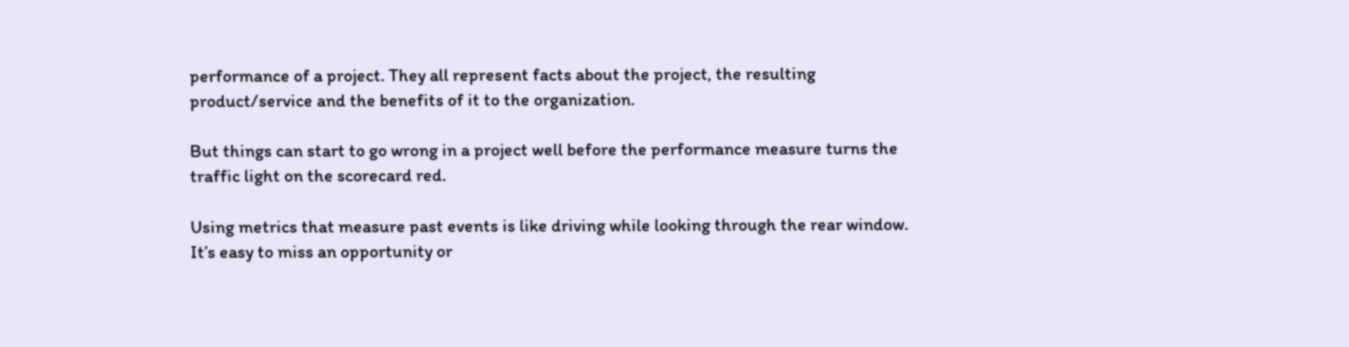performance of a project. They all represent facts about the project, the resulting product/service and the benefits of it to the organization.

But things can start to go wrong in a project well before the performance measure turns the traffic light on the scorecard red.

Using metrics that measure past events is like driving while looking through the rear window. It’s easy to miss an opportunity or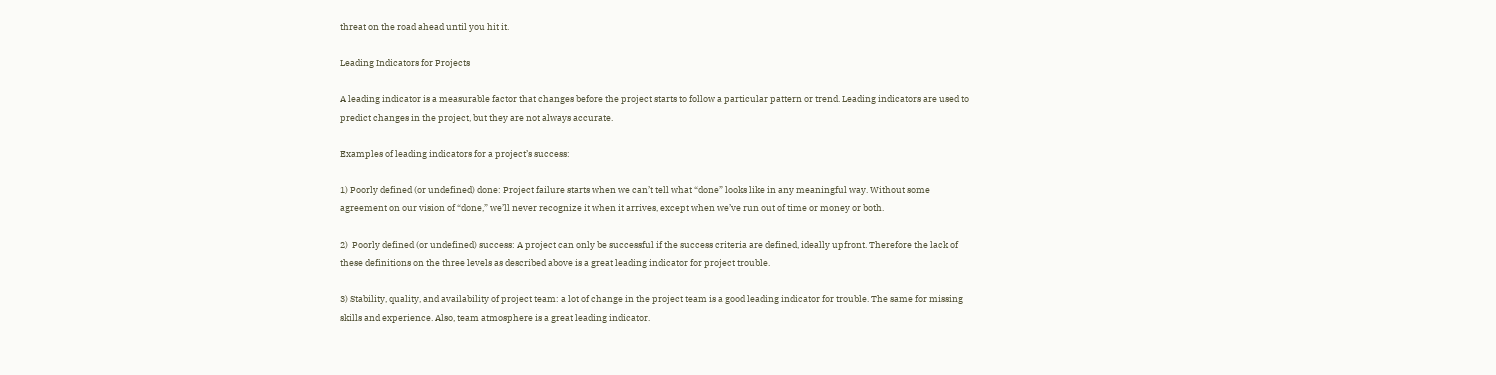threat on the road ahead until you hit it.

Leading Indicators for Projects

A leading indicator is a measurable factor that changes before the project starts to follow a particular pattern or trend. Leading indicators are used to predict changes in the project, but they are not always accurate.

Examples of leading indicators for a project’s success:

1) Poorly defined (or undefined) done: Project failure starts when we can’t tell what “done” looks like in any meaningful way. Without some agreement on our vision of “done,” we’ll never recognize it when it arrives, except when we’ve run out of time or money or both.

2)  Poorly defined (or undefined) success: A project can only be successful if the success criteria are defined, ideally upfront. Therefore the lack of these definitions on the three levels as described above is a great leading indicator for project trouble.

3) Stability, quality, and availability of project team: a lot of change in the project team is a good leading indicator for trouble. The same for missing skills and experience. Also, team atmosphere is a great leading indicator.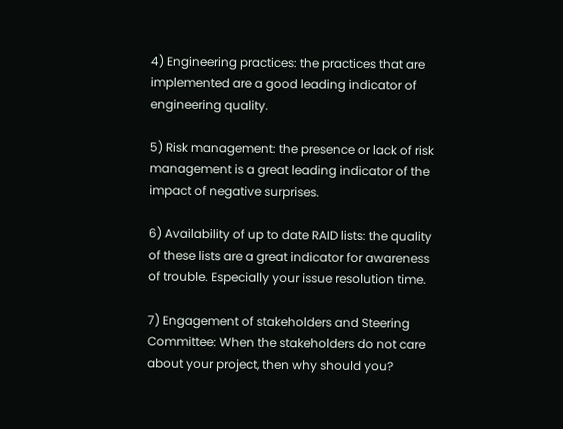4) Engineering practices: the practices that are implemented are a good leading indicator of engineering quality.

5) Risk management: the presence or lack of risk management is a great leading indicator of the impact of negative surprises.

6) Availability of up to date RAID lists: the quality of these lists are a great indicator for awareness of trouble. Especially your issue resolution time.

7) Engagement of stakeholders and Steering Committee: When the stakeholders do not care about your project, then why should you?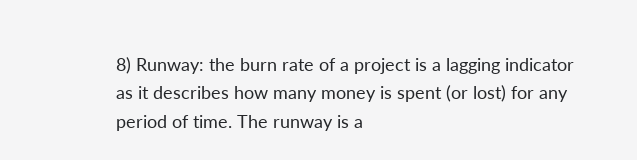8) Runway: the burn rate of a project is a lagging indicator as it describes how many money is spent (or lost) for any period of time. The runway is a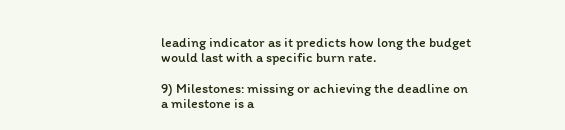leading indicator as it predicts how long the budget would last with a specific burn rate.

9) Milestones: missing or achieving the deadline on a milestone is a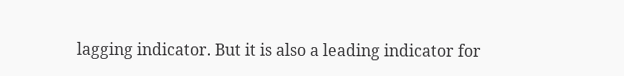lagging indicator. But it is also a leading indicator for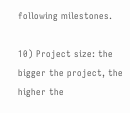following milestones.

10) Project size: the bigger the project, the higher the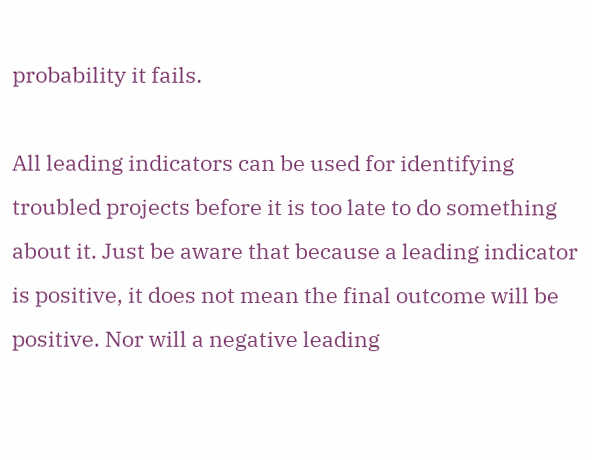probability it fails.

All leading indicators can be used for identifying troubled projects before it is too late to do something about it. Just be aware that because a leading indicator is positive, it does not mean the final outcome will be positive. Nor will a negative leading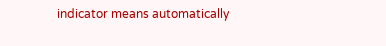indicator means automatically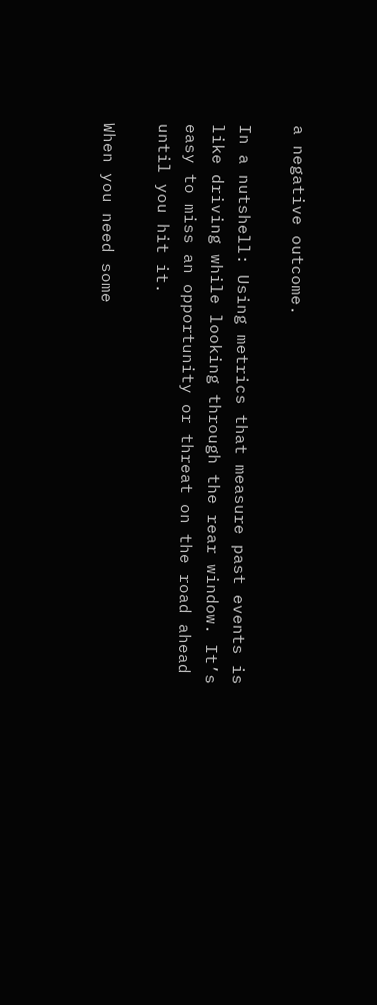a negative outcome.

In a nutshell: Using metrics that measure past events is like driving while looking through the rear window. It’s easy to miss an opportunity or threat on the road ahead until you hit it.

When you need some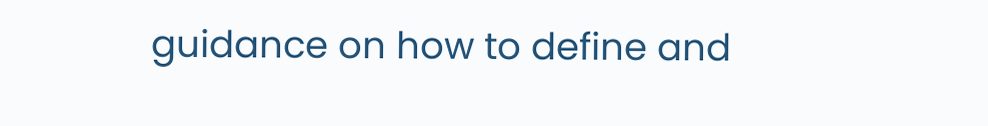guidance on how to define and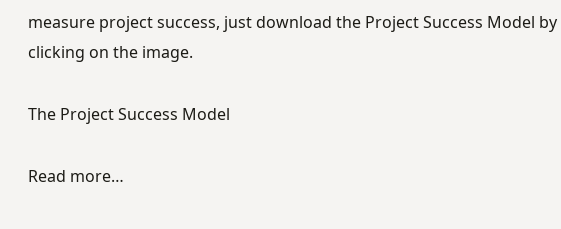measure project success, just download the Project Success Model by clicking on the image.

The Project Success Model

Read more…